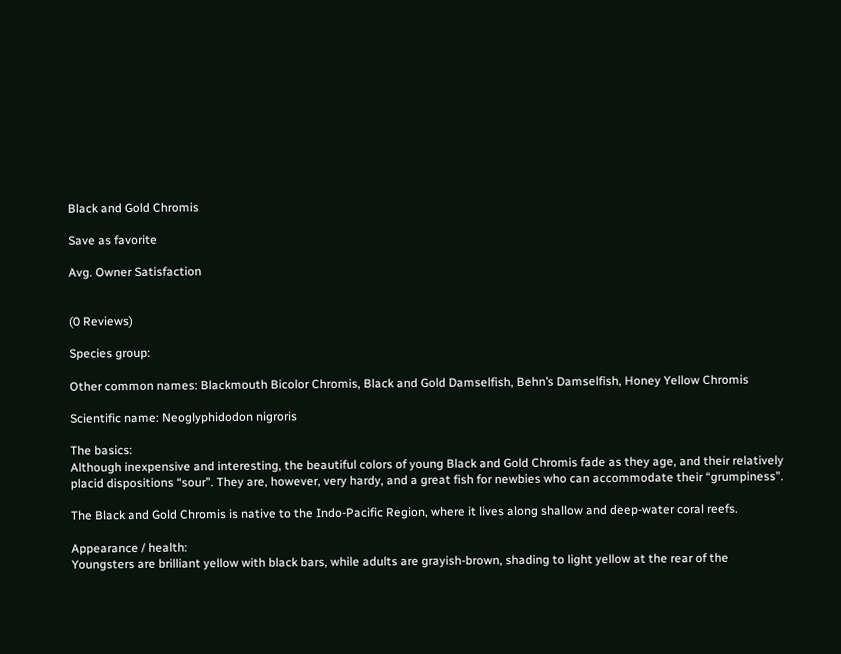Black and Gold Chromis

Save as favorite

Avg. Owner Satisfaction


(0 Reviews)

Species group:

Other common names: Blackmouth Bicolor Chromis, Black and Gold Damselfish, Behn’s Damselfish, Honey Yellow Chromis

Scientific name: Neoglyphidodon nigroris

The basics:
Although inexpensive and interesting, the beautiful colors of young Black and Gold Chromis fade as they age, and their relatively placid dispositions “sour”. They are, however, very hardy, and a great fish for newbies who can accommodate their “grumpiness”.

The Black and Gold Chromis is native to the Indo-Pacific Region, where it lives along shallow and deep-water coral reefs.

Appearance / health:
Youngsters are brilliant yellow with black bars, while adults are grayish-brown, shading to light yellow at the rear of the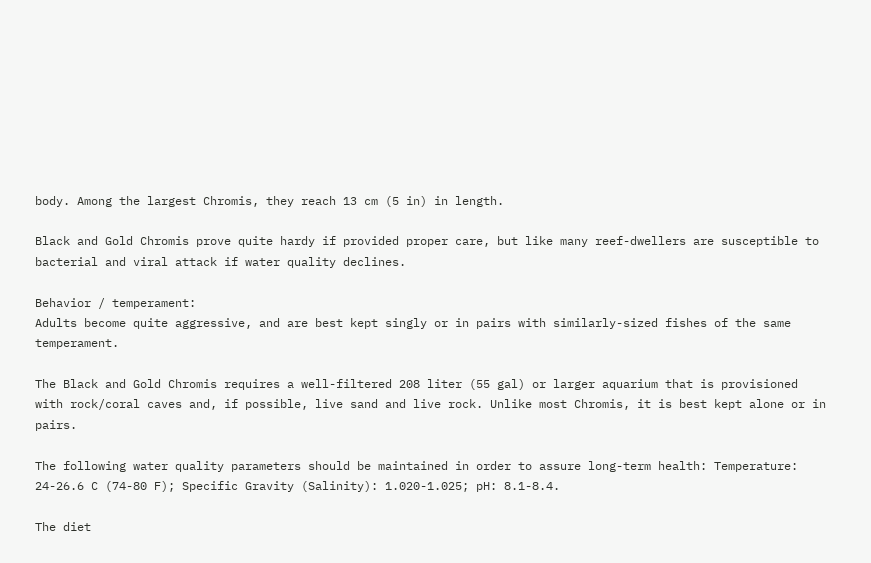body. Among the largest Chromis, they reach 13 cm (5 in) in length.

Black and Gold Chromis prove quite hardy if provided proper care, but like many reef-dwellers are susceptible to bacterial and viral attack if water quality declines.

Behavior / temperament:
Adults become quite aggressive, and are best kept singly or in pairs with similarly-sized fishes of the same temperament.

The Black and Gold Chromis requires a well-filtered 208 liter (55 gal) or larger aquarium that is provisioned with rock/coral caves and, if possible, live sand and live rock. Unlike most Chromis, it is best kept alone or in pairs.

The following water quality parameters should be maintained in order to assure long-term health: Temperature: 24-26.6 C (74-80 F); Specific Gravity (Salinity): 1.020-1.025; pH: 8.1-8.4.

The diet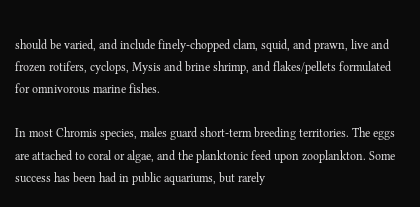should be varied, and include finely-chopped clam, squid, and prawn, live and frozen rotifers, cyclops, Mysis and brine shrimp, and flakes/pellets formulated for omnivorous marine fishes.

In most Chromis species, males guard short-term breeding territories. The eggs are attached to coral or algae, and the planktonic feed upon zooplankton. Some success has been had in public aquariums, but rarely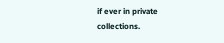if ever in private collections.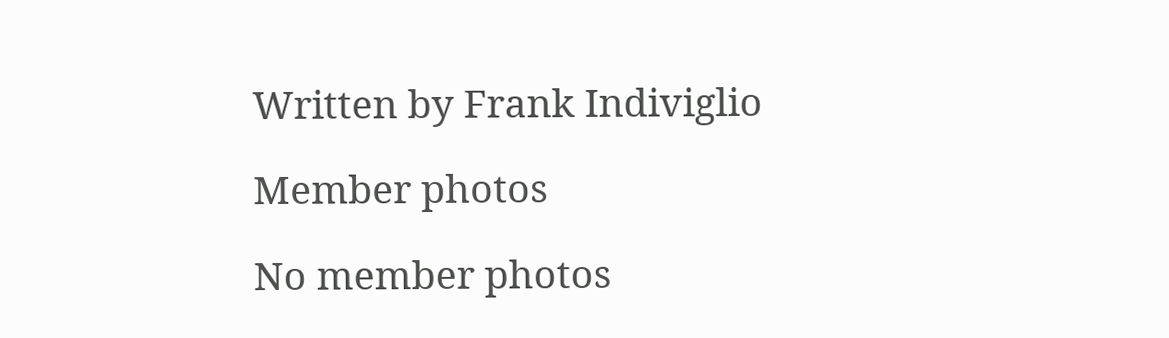Written by Frank Indiviglio

Member photos

No member photos